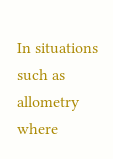In situations such as allometry where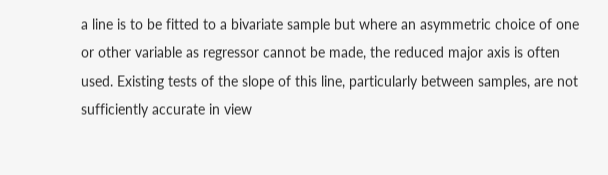a line is to be fitted to a bivariate sample but where an asymmetric choice of one or other variable as regressor cannot be made, the reduced major axis is often used. Existing tests of the slope of this line, particularly between samples, are not sufficiently accurate in view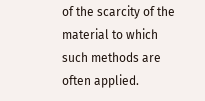of the scarcity of the material to which such methods are often applied.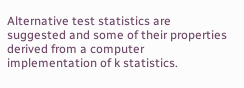Alternative test statistics are suggested and some of their properties derived from a computer implementation of k statistics.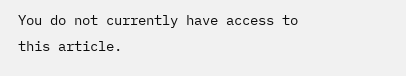You do not currently have access to this article.